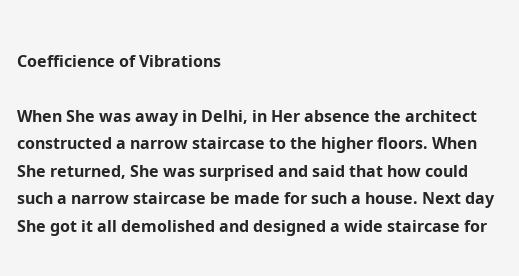Coefficience of Vibrations

When She was away in Delhi, in Her absence the architect constructed a narrow staircase to the higher floors. When She returned, She was surprised and said that how could such a narrow staircase be made for such a house. Next day She got it all demolished and designed a wide staircase for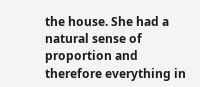the house. She had a natural sense of proportion and therefore everything in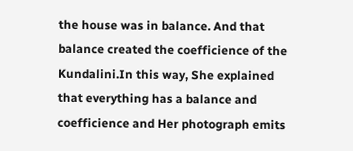the house was in balance. And that balance created the coefficience of the Kundalini.In this way, She explained that everything has a balance and coefficience and Her photograph emits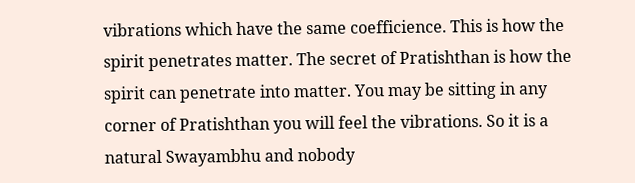vibrations which have the same coefficience. This is how the spirit penetrates matter. The secret of Pratishthan is how the spirit can penetrate into matter. You may be sitting in any corner of Pratishthan you will feel the vibrations. So it is a natural Swayambhu and nobody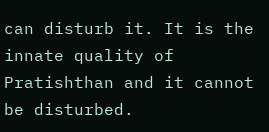can disturb it. It is the innate quality of Pratishthan and it cannot be disturbed.